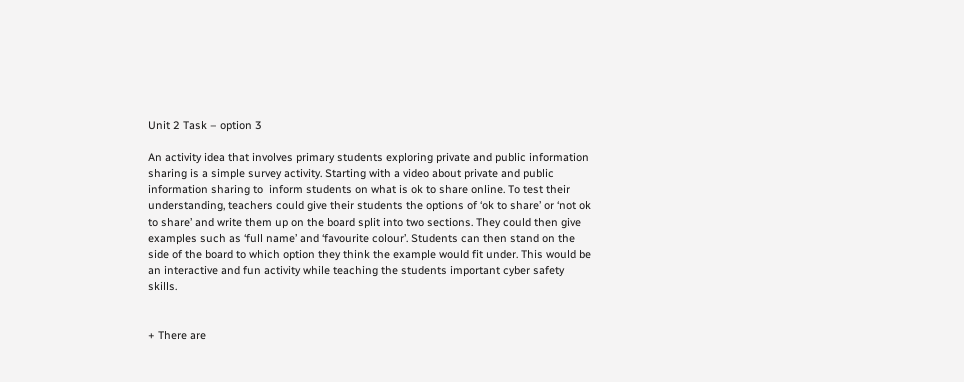Unit 2 Task – option 3

An activity idea that involves primary students exploring private and public information sharing is a simple survey activity. Starting with a video about private and public information sharing to  inform students on what is ok to share online. To test their understanding, teachers could give their students the options of ‘ok to share’ or ‘not ok to share’ and write them up on the board split into two sections. They could then give examples such as ‘full name’ and ‘favourite colour’. Students can then stand on the side of the board to which option they think the example would fit under. This would be an interactive and fun activity while teaching the students important cyber safety skills.


+ There are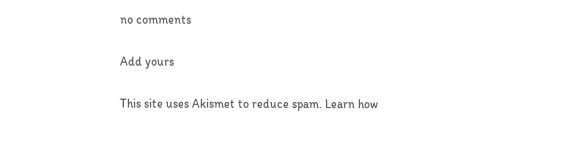no comments

Add yours

This site uses Akismet to reduce spam. Learn how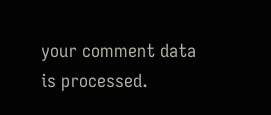your comment data is processed.